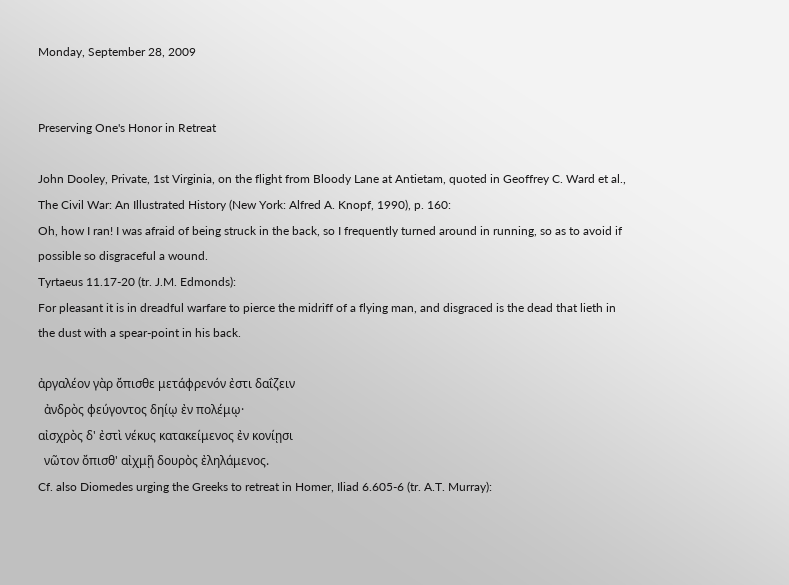Monday, September 28, 2009


Preserving One's Honor in Retreat

John Dooley, Private, 1st Virginia, on the flight from Bloody Lane at Antietam, quoted in Geoffrey C. Ward et al., The Civil War: An Illustrated History (New York: Alfred A. Knopf, 1990), p. 160:
Oh, how I ran! I was afraid of being struck in the back, so I frequently turned around in running, so as to avoid if possible so disgraceful a wound.
Tyrtaeus 11.17-20 (tr. J.M. Edmonds):
For pleasant it is in dreadful warfare to pierce the midriff of a flying man, and disgraced is the dead that lieth in the dust with a spear-point in his back.

ἀργαλέον γὰρ ὄπισθε μετάφρενόν ἐστι δαΐζειν
  ἀνδρὸς φεύγοντος δηίῳ ἐν πολέμῳ·
αἰσχρὸς δ' ἐστὶ νέκυς κατακείμενος ἐν κονίῃσι
  νῶτον ὄπισθ' αἰχμῇ δουρὸς ἐληλάμενος.
Cf. also Diomedes urging the Greeks to retreat in Homer, Iliad 6.605-6 (tr. A.T. Murray):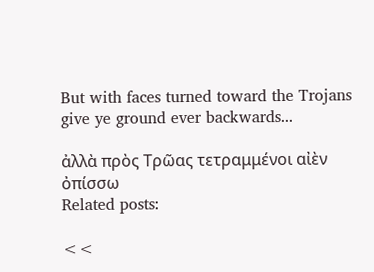But with faces turned toward the Trojans give ye ground ever backwards...

ἀλλὰ πρὸς Τρῶας τετραμμένοι αἰὲν ὀπίσσω
Related posts:

<<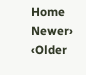Home
Newer›  ‹Older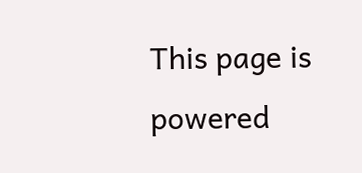This page is powered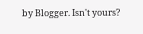by Blogger. Isn't yours?